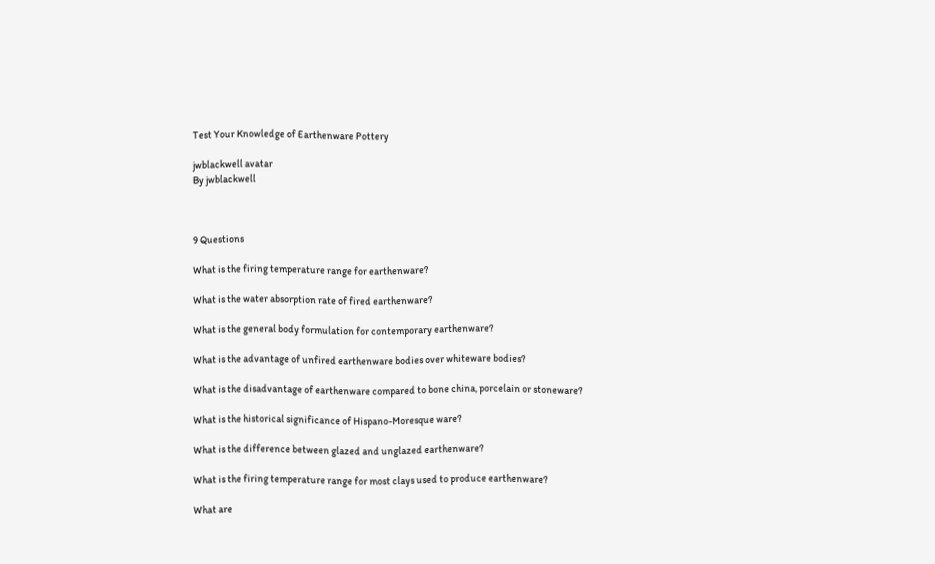Test Your Knowledge of Earthenware Pottery

jwblackwell avatar
By jwblackwell



9 Questions

What is the firing temperature range for earthenware?

What is the water absorption rate of fired earthenware?

What is the general body formulation for contemporary earthenware?

What is the advantage of unfired earthenware bodies over whiteware bodies?

What is the disadvantage of earthenware compared to bone china, porcelain or stoneware?

What is the historical significance of Hispano-Moresque ware?

What is the difference between glazed and unglazed earthenware?

What is the firing temperature range for most clays used to produce earthenware?

What are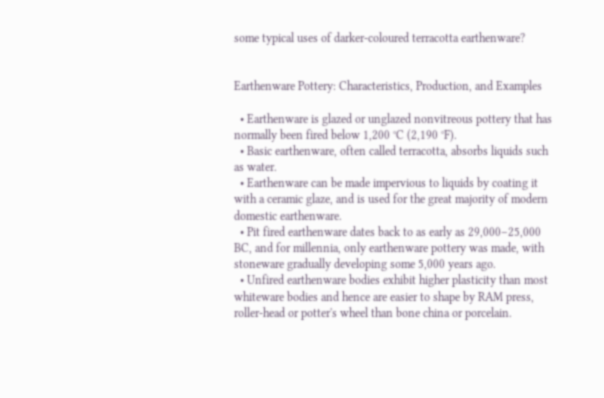some typical uses of darker-coloured terracotta earthenware?


Earthenware Pottery: Characteristics, Production, and Examples

  • Earthenware is glazed or unglazed nonvitreous pottery that has normally been fired below 1,200 °C (2,190 °F).
  • Basic earthenware, often called terracotta, absorbs liquids such as water.
  • Earthenware can be made impervious to liquids by coating it with a ceramic glaze, and is used for the great majority of modern domestic earthenware.
  • Pit fired earthenware dates back to as early as 29,000–25,000 BC, and for millennia, only earthenware pottery was made, with stoneware gradually developing some 5,000 years ago.
  • Unfired earthenware bodies exhibit higher plasticity than most whiteware bodies and hence are easier to shape by RAM press, roller-head or potter's wheel than bone china or porcelain.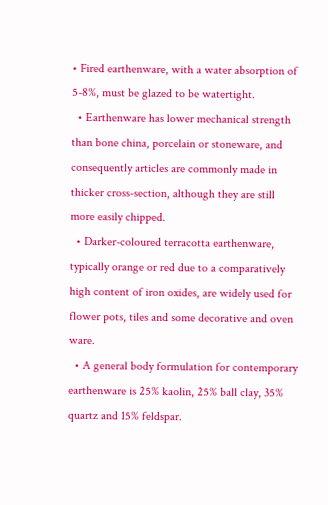• Fired earthenware, with a water absorption of 5-8%, must be glazed to be watertight.
  • Earthenware has lower mechanical strength than bone china, porcelain or stoneware, and consequently articles are commonly made in thicker cross-section, although they are still more easily chipped.
  • Darker-coloured terracotta earthenware, typically orange or red due to a comparatively high content of iron oxides, are widely used for flower pots, tiles and some decorative and oven ware.
  • A general body formulation for contemporary earthenware is 25% kaolin, 25% ball clay, 35% quartz and 15% feldspar.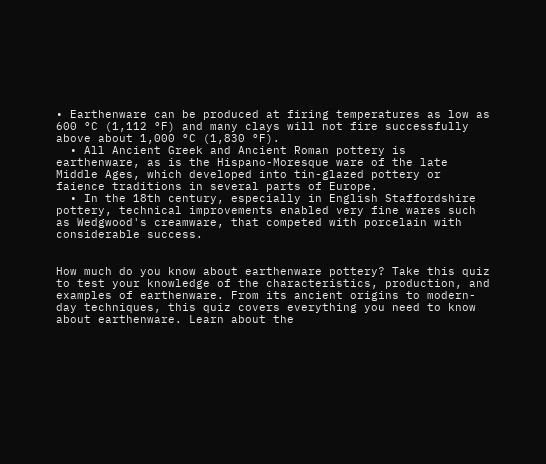• Earthenware can be produced at firing temperatures as low as 600 °C (1,112 °F) and many clays will not fire successfully above about 1,000 °C (1,830 °F).
  • All Ancient Greek and Ancient Roman pottery is earthenware, as is the Hispano-Moresque ware of the late Middle Ages, which developed into tin-glazed pottery or faience traditions in several parts of Europe.
  • In the 18th century, especially in English Staffordshire pottery, technical improvements enabled very fine wares such as Wedgwood's creamware, that competed with porcelain with considerable success.


How much do you know about earthenware pottery? Take this quiz to test your knowledge of the characteristics, production, and examples of earthenware. From its ancient origins to modern-day techniques, this quiz covers everything you need to know about earthenware. Learn about the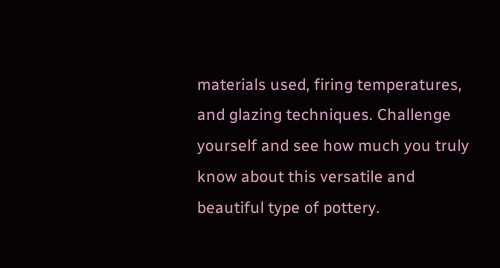materials used, firing temperatures, and glazing techniques. Challenge yourself and see how much you truly know about this versatile and beautiful type of pottery.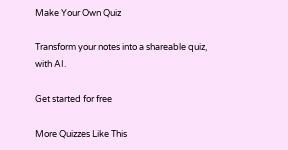Make Your Own Quiz

Transform your notes into a shareable quiz, with AI.

Get started for free

More Quizzes Like This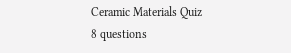Ceramic Materials Quiz
8 questions